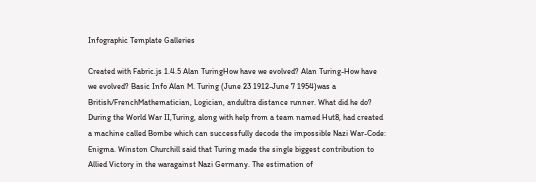Infographic Template Galleries

Created with Fabric.js 1.4.5 Alan TuringHow have we evolved? Alan Turing-How have we evolved? Basic Info Alan M. Turing (June 23 1912-June 7 1954)was a British/FrenchMathematician, Logician, andultra distance runner. What did he do? During the World War II,Turing, along with help from a team named Hut8, had created a machine called Bombe which can successfully decode the impossible Nazi War-Code: Enigma. Winston Churchill said that Turing made the single biggest contribution to Allied Victory in the waragainst Nazi Germany. The estimation of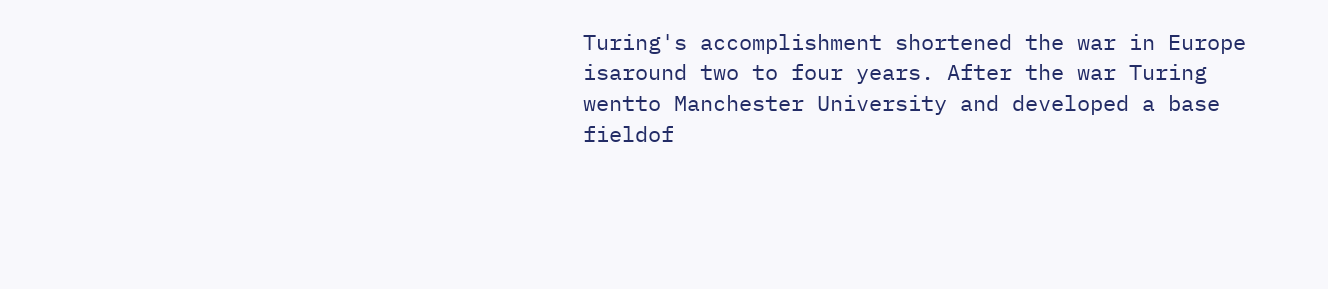Turing's accomplishment shortened the war in Europe isaround two to four years. After the war Turing wentto Manchester University and developed a base fieldof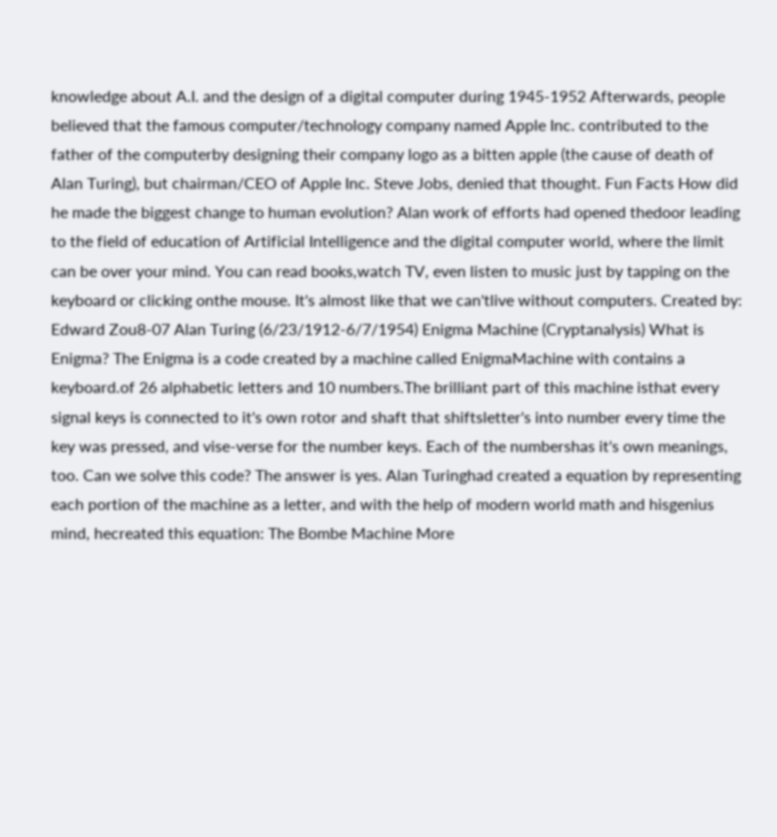knowledge about A.I. and the design of a digital computer during 1945-1952 Afterwards, people believed that the famous computer/technology company named Apple Inc. contributed to the father of the computerby designing their company logo as a bitten apple (the cause of death of Alan Turing), but chairman/CEO of Apple Inc. Steve Jobs, denied that thought. Fun Facts How did he made the biggest change to human evolution? Alan work of efforts had opened thedoor leading to the field of education of Artificial Intelligence and the digital computer world, where the limit can be over your mind. You can read books,watch TV, even listen to music just by tapping on the keyboard or clicking onthe mouse. It's almost like that we can'tlive without computers. Created by: Edward Zou8-07 Alan Turing (6/23/1912-6/7/1954) Enigma Machine (Cryptanalysis) What is Enigma? The Enigma is a code created by a machine called EnigmaMachine with contains a keyboard.of 26 alphabetic letters and 10 numbers.The brilliant part of this machine isthat every signal keys is connected to it's own rotor and shaft that shiftsletter's into number every time the key was pressed, and vise-verse for the number keys. Each of the numbershas it's own meanings, too. Can we solve this code? The answer is yes. Alan Turinghad created a equation by representing each portion of the machine as a letter, and with the help of modern world math and hisgenius mind, hecreated this equation: The Bombe Machine More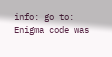info: go to: Enigma code was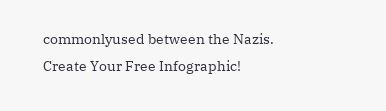commonlyused between the Nazis.
Create Your Free Infographic!